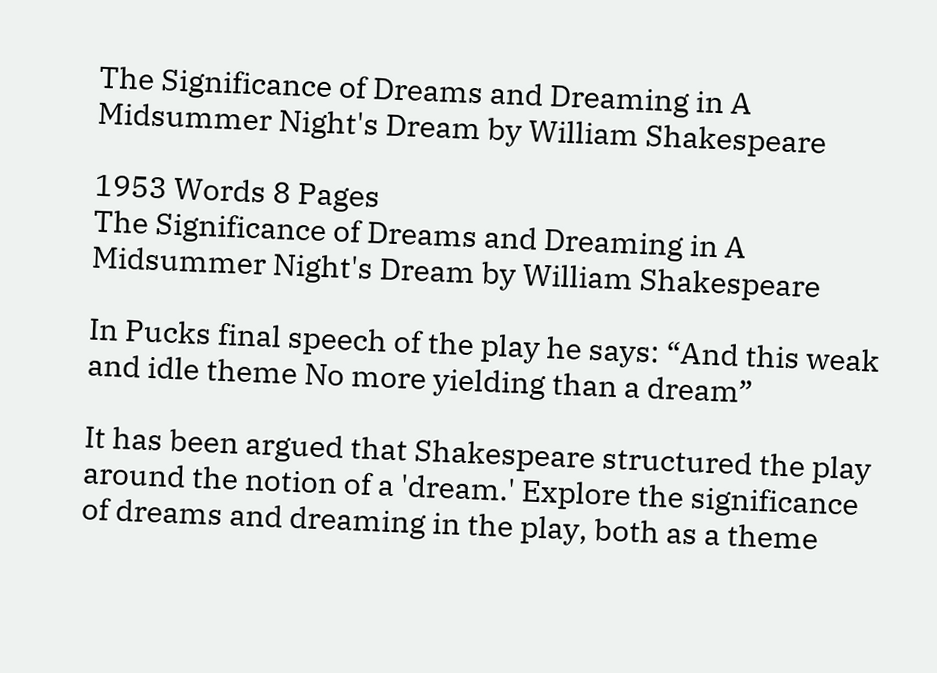The Significance of Dreams and Dreaming in A Midsummer Night's Dream by William Shakespeare

1953 Words 8 Pages
The Significance of Dreams and Dreaming in A Midsummer Night's Dream by William Shakespeare

In Pucks final speech of the play he says: “And this weak and idle theme No more yielding than a dream”

It has been argued that Shakespeare structured the play around the notion of a 'dream.' Explore the significance of dreams and dreaming in the play, both as a theme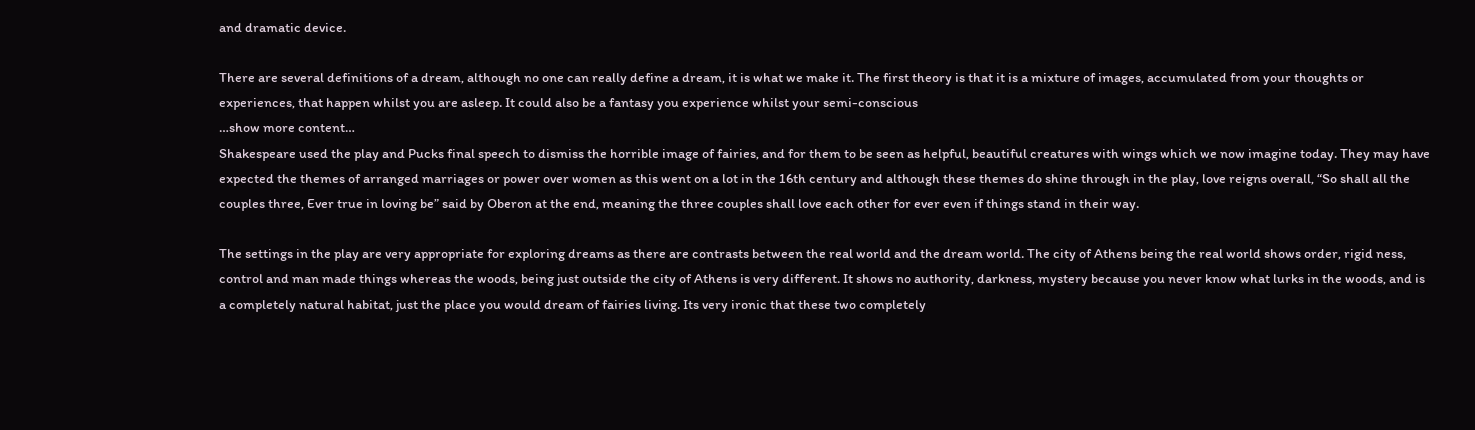and dramatic device.

There are several definitions of a dream, although no one can really define a dream, it is what we make it. The first theory is that it is a mixture of images, accumulated from your thoughts or experiences, that happen whilst you are asleep. It could also be a fantasy you experience whilst your semi-conscious
…show more content…
Shakespeare used the play and Pucks final speech to dismiss the horrible image of fairies, and for them to be seen as helpful, beautiful creatures with wings which we now imagine today. They may have expected the themes of arranged marriages or power over women as this went on a lot in the 16th century and although these themes do shine through in the play, love reigns overall, “So shall all the couples three, Ever true in loving be” said by Oberon at the end, meaning the three couples shall love each other for ever even if things stand in their way.

The settings in the play are very appropriate for exploring dreams as there are contrasts between the real world and the dream world. The city of Athens being the real world shows order, rigid ness, control and man made things whereas the woods, being just outside the city of Athens is very different. It shows no authority, darkness, mystery because you never know what lurks in the woods, and is a completely natural habitat, just the place you would dream of fairies living. Its very ironic that these two completely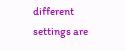different settings are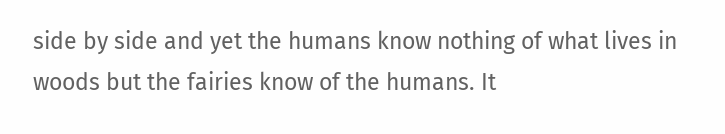side by side and yet the humans know nothing of what lives in woods but the fairies know of the humans. It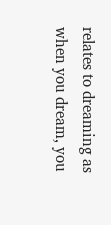relates to dreaming as when you dream, you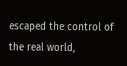escaped the control of the real world,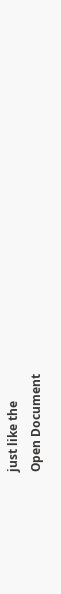just like the
Open Document